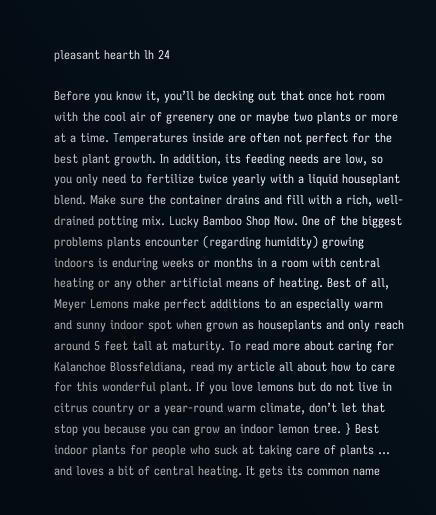pleasant hearth lh 24

Before you know it, you’ll be decking out that once hot room with the cool air of greenery one or maybe two plants or more at a time. Temperatures inside are often not perfect for the best plant growth. In addition, its feeding needs are low, so you only need to fertilize twice yearly with a liquid houseplant blend. Make sure the container drains and fill with a rich, well-drained potting mix. Lucky Bamboo Shop Now. One of the biggest problems plants encounter (regarding humidity) growing indoors is enduring weeks or months in a room with central heating or any other artificial means of heating. Best of all, Meyer Lemons make perfect additions to an especially warm and sunny indoor spot when grown as houseplants and only reach around 5 feet tall at maturity. To read more about caring for Kalanchoe Blossfeldiana, read my article all about how to care for this wonderful plant. If you love lemons but do not live in citrus country or a year-round warm climate, don’t let that stop you because you can grow an indoor lemon tree. } Best indoor plants for people who suck at taking care of plants ... and loves a bit of central heating. It gets its common name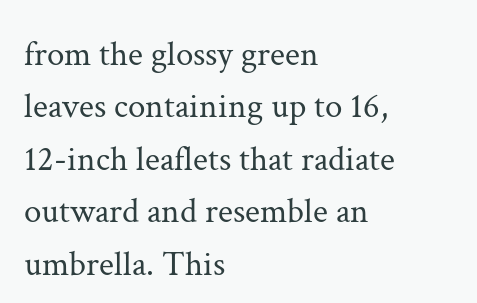from the glossy green leaves containing up to 16, 12-inch leaflets that radiate outward and resemble an umbrella. This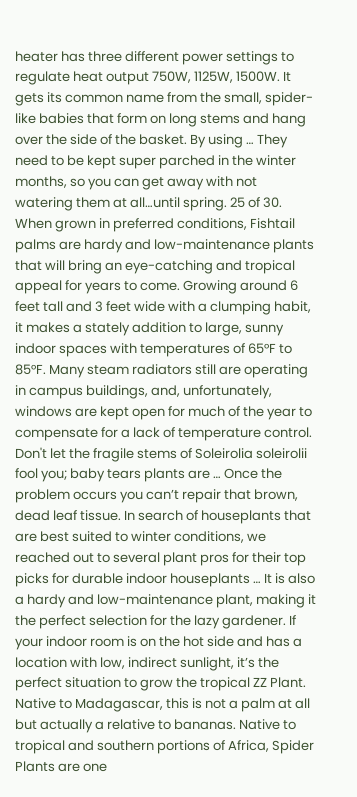heater has three different power settings to regulate heat output 750W, 1125W, 1500W. It gets its common name from the small, spider-like babies that form on long stems and hang over the side of the basket. By using … They need to be kept super parched in the winter months, so you can get away with not watering them at all…until spring. 25 of 30. When grown in preferred conditions, Fishtail palms are hardy and low-maintenance plants that will bring an eye-catching and tropical appeal for years to come. Growing around 6 feet tall and 3 feet wide with a clumping habit, it makes a stately addition to large, sunny indoor spaces with temperatures of 65°F to 85°F. Many steam radiators still are operating in campus buildings, and, unfortunately, windows are kept open for much of the year to compensate for a lack of temperature control. Don't let the fragile stems of Soleirolia soleirolii fool you; baby tears plants are … Once the problem occurs you can’t repair that brown, dead leaf tissue. In search of houseplants that are best suited to winter conditions, we reached out to several plant pros for their top picks for durable indoor houseplants … It is also a hardy and low-maintenance plant, making it the perfect selection for the lazy gardener. If your indoor room is on the hot side and has a location with low, indirect sunlight, it’s the perfect situation to grow the tropical ZZ Plant. Native to Madagascar, this is not a palm at all but actually a relative to bananas. Native to tropical and southern portions of Africa, Spider Plants are one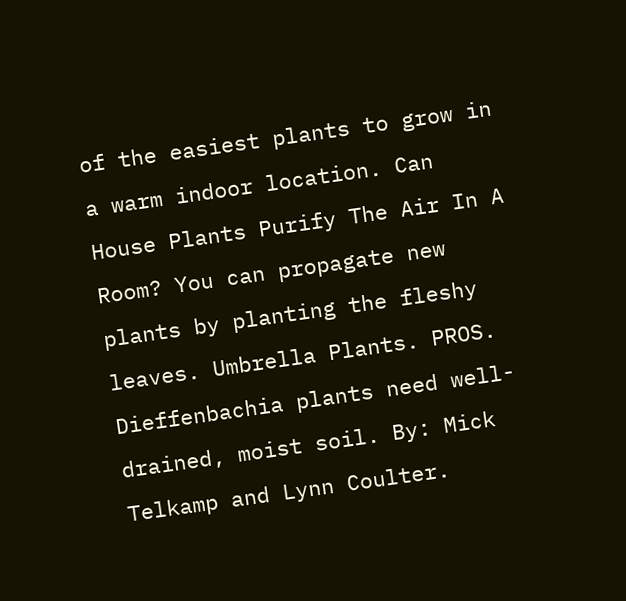of the easiest plants to grow in a warm indoor location. Can House Plants Purify The Air In A Room? You can propagate new plants by planting the fleshy leaves. Umbrella Plants. PROS. Dieffenbachia plants need well-drained, moist soil. By: Mick Telkamp and Lynn Coulter.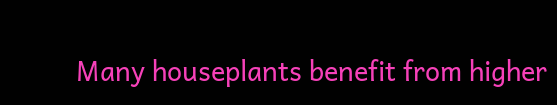Many houseplants benefit from higher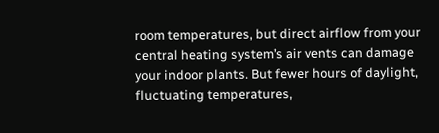room temperatures, but direct airflow from your central heating system’s air vents can damage your indoor plants. But fewer hours of daylight, fluctuating temperatures,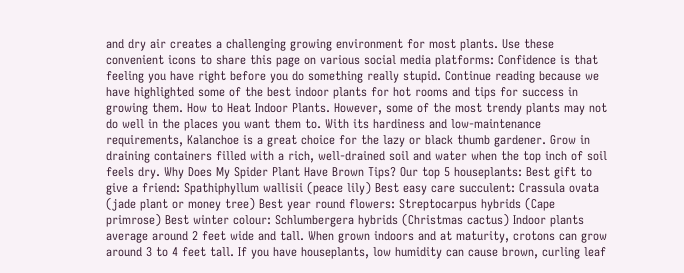and dry air creates a challenging growing environment for most plants. Use these convenient icons to share this page on various social media platforms: Confidence is that feeling you have right before you do something really stupid. Continue reading because we have highlighted some of the best indoor plants for hot rooms and tips for success in growing them. How to Heat Indoor Plants. However, some of the most trendy plants may not do well in the places you want them to. With its hardiness and low-maintenance requirements, Kalanchoe is a great choice for the lazy or black thumb gardener. Grow in draining containers filled with a rich, well-drained soil and water when the top inch of soil feels dry. Why Does My Spider Plant Have Brown Tips? Our top 5 houseplants: Best gift to give a friend: Spathiphyllum wallisii (peace lily) Best easy care succulent: Crassula ovata (jade plant or money tree) Best year round flowers: Streptocarpus hybrids (Cape primrose) Best winter colour: Schlumbergera hybrids (Christmas cactus) Indoor plants average around 2 feet wide and tall. When grown indoors and at maturity, crotons can grow around 3 to 4 feet tall. If you have houseplants, low humidity can cause brown, curling leaf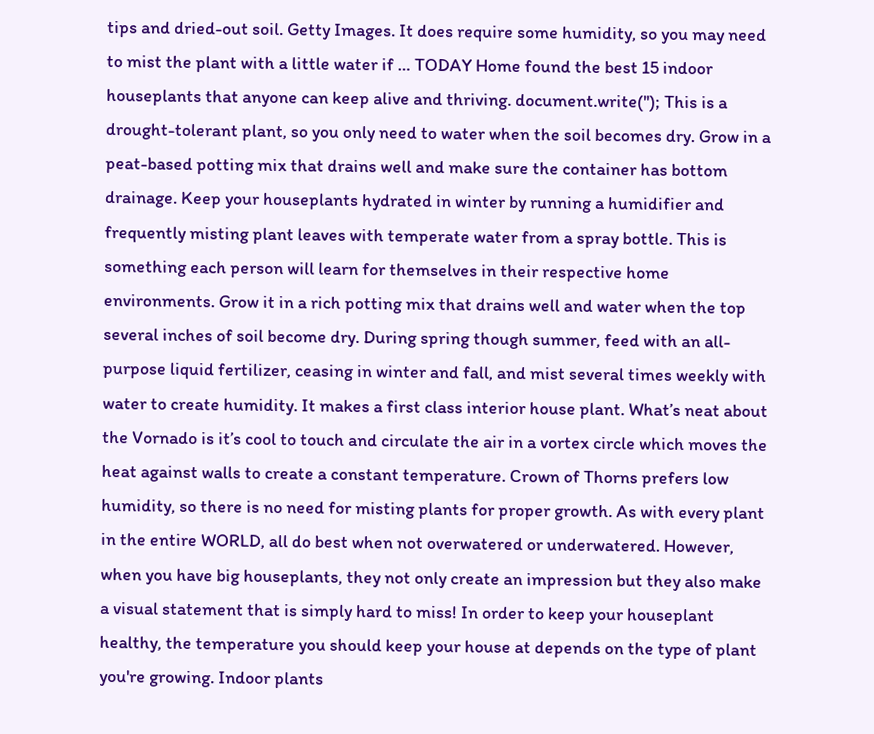tips and dried-out soil. Getty Images. It does require some humidity, so you may need to mist the plant with a little water if … TODAY Home found the best 15 indoor houseplants that anyone can keep alive and thriving. document.write(''); This is a drought-tolerant plant, so you only need to water when the soil becomes dry. Grow in a peat-based potting mix that drains well and make sure the container has bottom drainage. Keep your houseplants hydrated in winter by running a humidifier and frequently misting plant leaves with temperate water from a spray bottle. This is something each person will learn for themselves in their respective home environments. Grow it in a rich potting mix that drains well and water when the top several inches of soil become dry. During spring though summer, feed with an all-purpose liquid fertilizer, ceasing in winter and fall, and mist several times weekly with water to create humidity. It makes a first class interior house plant. What’s neat about the Vornado is it’s cool to touch and circulate the air in a vortex circle which moves the heat against walls to create a constant temperature. Crown of Thorns prefers low humidity, so there is no need for misting plants for proper growth. As with every plant in the entire WORLD, all do best when not overwatered or underwatered. However, when you have big houseplants, they not only create an impression but they also make a visual statement that is simply hard to miss! In order to keep your houseplant healthy, the temperature you should keep your house at depends on the type of plant you're growing. Indoor plants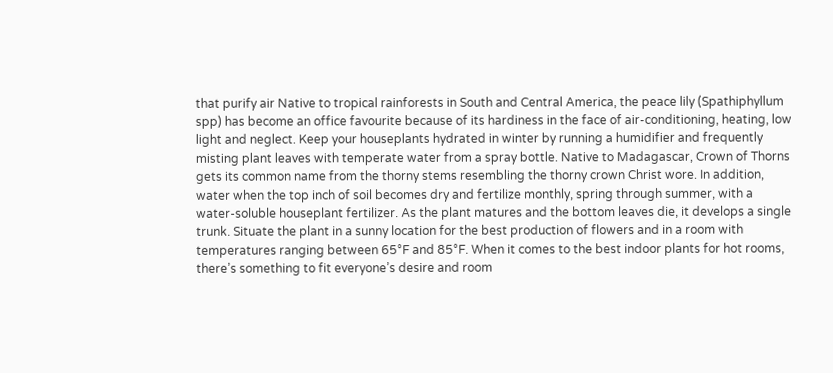that purify air Native to tropical rainforests in South and Central America, the peace lily (Spathiphyllum spp) has become an office favourite because of its hardiness in the face of air-conditioning, heating, low light and neglect. Keep your houseplants hydrated in winter by running a humidifier and frequently misting plant leaves with temperate water from a spray bottle. Native to Madagascar, Crown of Thorns gets its common name from the thorny stems resembling the thorny crown Christ wore. In addition, water when the top inch of soil becomes dry and fertilize monthly, spring through summer, with a water-soluble houseplant fertilizer. As the plant matures and the bottom leaves die, it develops a single trunk. Situate the plant in a sunny location for the best production of flowers and in a room with temperatures ranging between 65°F and 85°F. When it comes to the best indoor plants for hot rooms, there’s something to fit everyone’s desire and room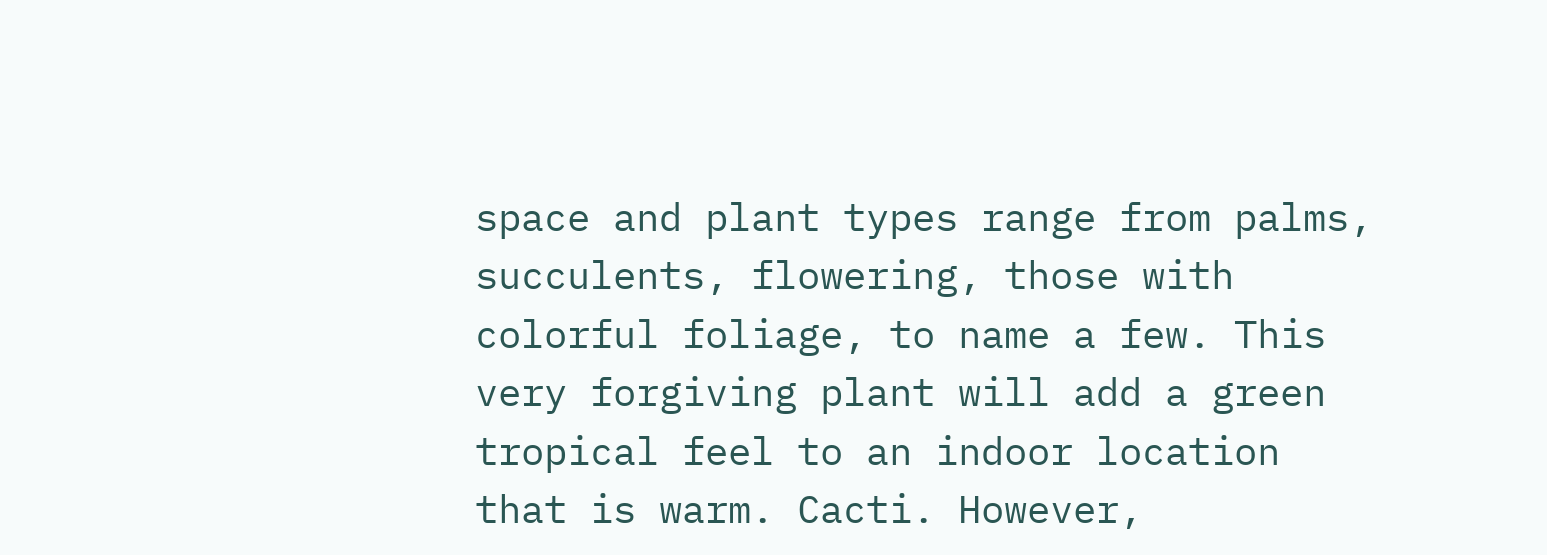space and plant types range from palms, succulents, flowering, those with colorful foliage, to name a few. This very forgiving plant will add a green tropical feel to an indoor location that is warm. Cacti. However,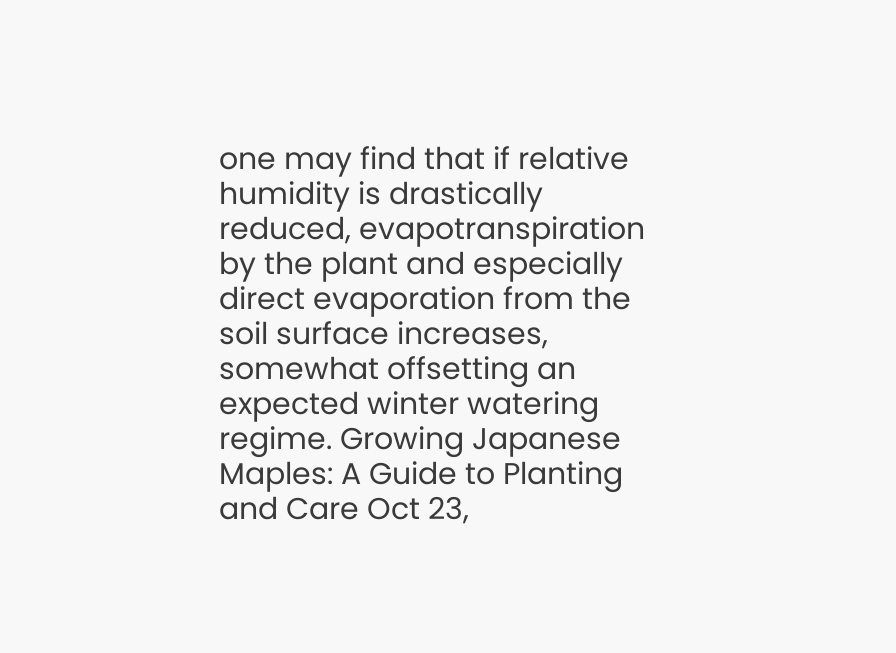one may find that if relative humidity is drastically reduced, evapotranspiration by the plant and especially direct evaporation from the soil surface increases, somewhat offsetting an expected winter watering regime. Growing Japanese Maples: A Guide to Planting and Care Oct 23,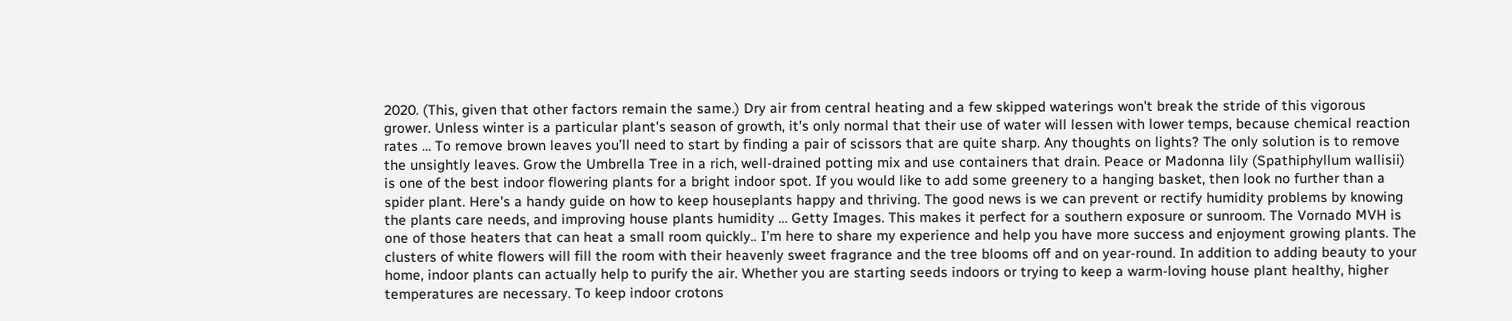2020. (This, given that other factors remain the same.) Dry air from central heating and a few skipped waterings won't break the stride of this vigorous grower. Unless winter is a particular plant's season of growth, it's only normal that their use of water will lessen with lower temps, because chemical reaction rates … To remove brown leaves you’ll need to start by finding a pair of scissors that are quite sharp. Any thoughts on lights? The only solution is to remove the unsightly leaves. Grow the Umbrella Tree in a rich, well-drained potting mix and use containers that drain. Peace or Madonna lily (Spathiphyllum wallisii) is one of the best indoor flowering plants for a bright indoor spot. If you would like to add some greenery to a hanging basket, then look no further than a spider plant. Here's a handy guide on how to keep houseplants happy and thriving. The good news is we can prevent or rectify humidity problems by knowing the plants care needs, and improving house plants humidity … Getty Images. This makes it perfect for a southern exposure or sunroom. The Vornado MVH is one of those heaters that can heat a small room quickly.. I’m here to share my experience and help you have more success and enjoyment growing plants. The clusters of white flowers will fill the room with their heavenly sweet fragrance and the tree blooms off and on year-round. In addition to adding beauty to your home, indoor plants can actually help to purify the air. Whether you are starting seeds indoors or trying to keep a warm-loving house plant healthy, higher temperatures are necessary. To keep indoor crotons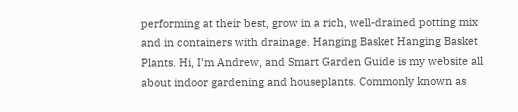performing at their best, grow in a rich, well-drained potting mix and in containers with drainage. Hanging Basket Hanging Basket Plants. Hi, I’m Andrew, and Smart Garden Guide is my website all about indoor gardening and houseplants. Commonly known as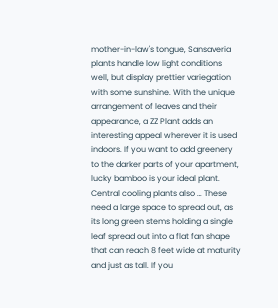mother-in-law's tongue, Sansaveria plants handle low light conditions well, but display prettier variegation with some sunshine. With the unique arrangement of leaves and their appearance, a ZZ Plant adds an interesting appeal wherever it is used indoors. If you want to add greenery to the darker parts of your apartment, lucky bamboo is your ideal plant. Central cooling plants also … These need a large space to spread out, as its long green stems holding a single leaf spread out into a flat fan shape that can reach 8 feet wide at maturity and just as tall. If you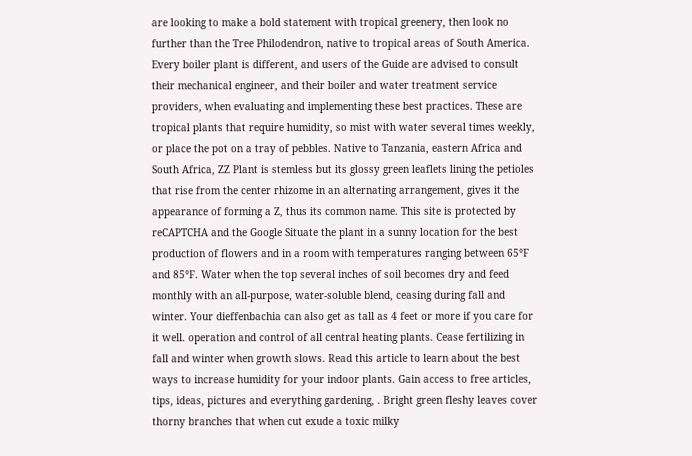are looking to make a bold statement with tropical greenery, then look no further than the Tree Philodendron, native to tropical areas of South America. Every boiler plant is different, and users of the Guide are advised to consult their mechanical engineer, and their boiler and water treatment service providers, when evaluating and implementing these best practices. These are tropical plants that require humidity, so mist with water several times weekly, or place the pot on a tray of pebbles. Native to Tanzania, eastern Africa and South Africa, ZZ Plant is stemless but its glossy green leaflets lining the petioles that rise from the center rhizome in an alternating arrangement, gives it the appearance of forming a Z, thus its common name. This site is protected by reCAPTCHA and the Google Situate the plant in a sunny location for the best production of flowers and in a room with temperatures ranging between 65°F and 85°F. Water when the top several inches of soil becomes dry and feed monthly with an all-purpose, water-soluble blend, ceasing during fall and winter. Your dieffenbachia can also get as tall as 4 feet or more if you care for it well. operation and control of all central heating plants. Cease fertilizing in fall and winter when growth slows. Read this article to learn about the best ways to increase humidity for your indoor plants. Gain access to free articles, tips, ideas, pictures and everything gardening, . Bright green fleshy leaves cover thorny branches that when cut exude a toxic milky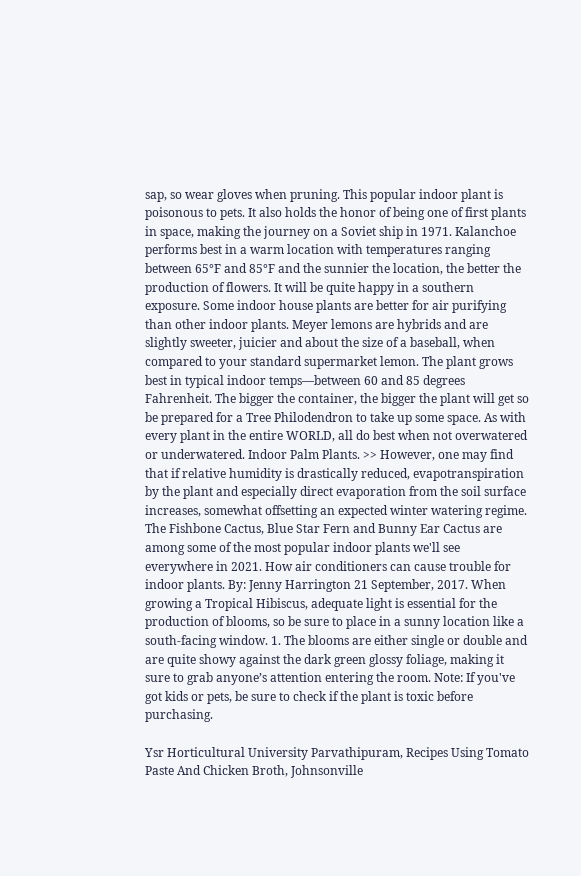sap, so wear gloves when pruning. This popular indoor plant is poisonous to pets. It also holds the honor of being one of first plants in space, making the journey on a Soviet ship in 1971. Kalanchoe performs best in a warm location with temperatures ranging between 65°F and 85°F and the sunnier the location, the better the production of flowers. It will be quite happy in a southern exposure. Some indoor house plants are better for air purifying than other indoor plants. Meyer lemons are hybrids and are slightly sweeter, juicier and about the size of a baseball, when compared to your standard supermarket lemon. The plant grows best in typical indoor temps—between 60 and 85 degrees Fahrenheit. The bigger the container, the bigger the plant will get so be prepared for a Tree Philodendron to take up some space. As with every plant in the entire WORLD, all do best when not overwatered or underwatered. Indoor Palm Plants. >> However, one may find that if relative humidity is drastically reduced, evapotranspiration by the plant and especially direct evaporation from the soil surface increases, somewhat offsetting an expected winter watering regime. The Fishbone Cactus, Blue Star Fern and Bunny Ear Cactus are among some of the most popular indoor plants we'll see everywhere in 2021. How air conditioners can cause trouble for indoor plants. By: Jenny Harrington 21 September, 2017. When growing a Tropical Hibiscus, adequate light is essential for the production of blooms, so be sure to place in a sunny location like a south-facing window. 1. The blooms are either single or double and are quite showy against the dark green glossy foliage, making it sure to grab anyone’s attention entering the room. Note: If you've got kids or pets, be sure to check if the plant is toxic before purchasing.

Ysr Horticultural University Parvathipuram, Recipes Using Tomato Paste And Chicken Broth, Johnsonville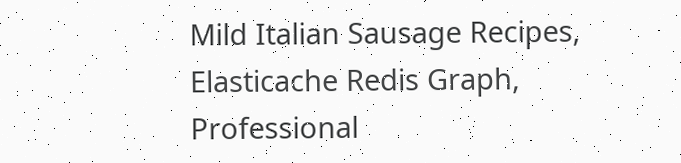Mild Italian Sausage Recipes, Elasticache Redis Graph, Professional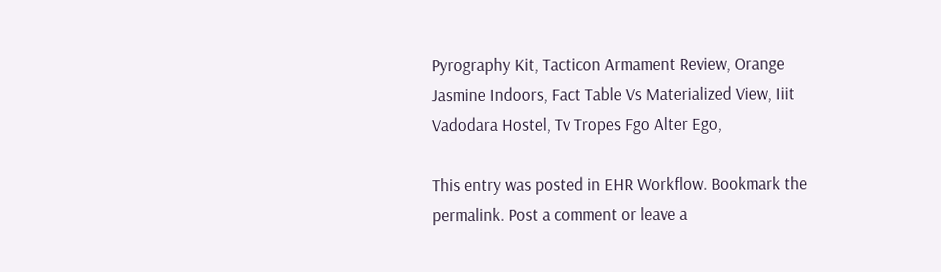Pyrography Kit, Tacticon Armament Review, Orange Jasmine Indoors, Fact Table Vs Materialized View, Iiit Vadodara Hostel, Tv Tropes Fgo Alter Ego,

This entry was posted in EHR Workflow. Bookmark the permalink. Post a comment or leave a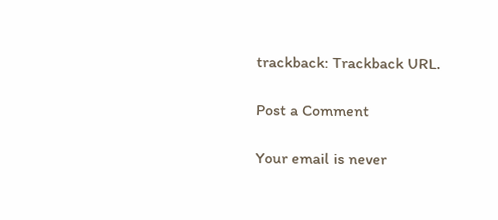trackback: Trackback URL.

Post a Comment

Your email is never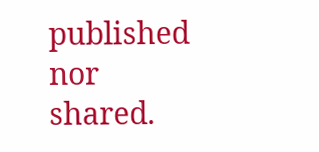published nor shared.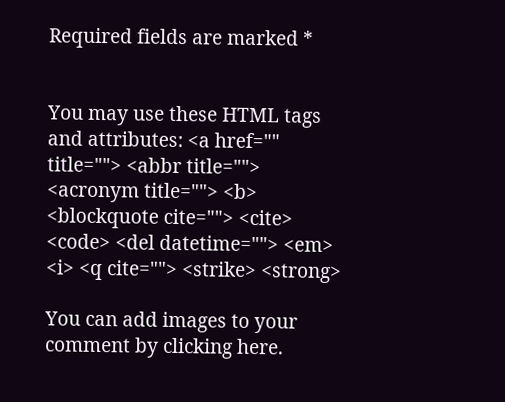Required fields are marked *


You may use these HTML tags and attributes: <a href="" title=""> <abbr title=""> <acronym title=""> <b> <blockquote cite=""> <cite> <code> <del datetime=""> <em> <i> <q cite=""> <strike> <strong>

You can add images to your comment by clicking here.